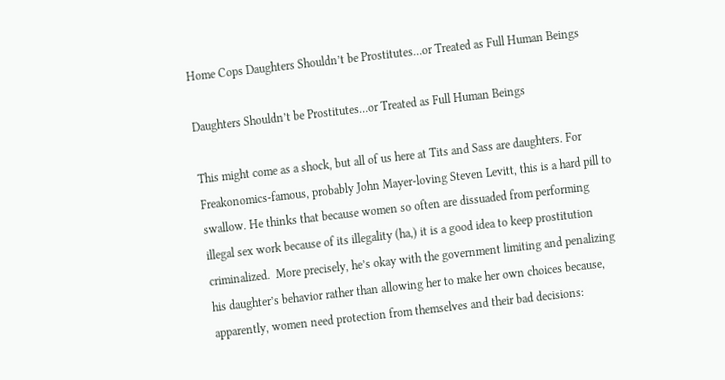Home Cops Daughters Shouldn’t be Prostitutes…or Treated as Full Human Beings

Daughters Shouldn’t be Prostitutes…or Treated as Full Human Beings

This might come as a shock, but all of us here at Tits and Sass are daughters. For Freakonomics-famous, probably John Mayer-loving Steven Levitt, this is a hard pill to swallow. He thinks that because women so often are dissuaded from performing illegal sex work because of its illegality (ha,) it is a good idea to keep prostitution criminalized.  More precisely, he’s okay with the government limiting and penalizing his daughter’s behavior rather than allowing her to make her own choices because, apparently, women need protection from themselves and their bad decisions: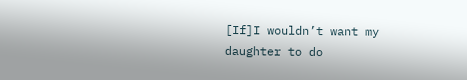[If]I wouldn’t want my daughter to do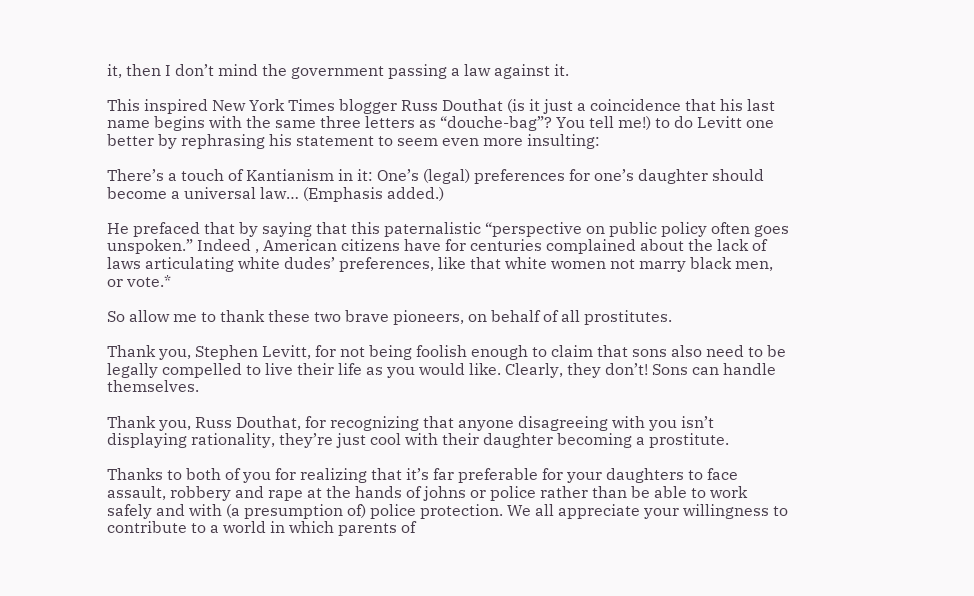it, then I don’t mind the government passing a law against it.

This inspired New York Times blogger Russ Douthat (is it just a coincidence that his last name begins with the same three letters as “douche-bag”? You tell me!) to do Levitt one better by rephrasing his statement to seem even more insulting:

There’s a touch of Kantianism in it: One’s (legal) preferences for one’s daughter should become a universal law… (Emphasis added.)

He prefaced that by saying that this paternalistic “perspective on public policy often goes unspoken.” Indeed , American citizens have for centuries complained about the lack of laws articulating white dudes’ preferences, like that white women not marry black men, or vote.*

So allow me to thank these two brave pioneers, on behalf of all prostitutes.

Thank you, Stephen Levitt, for not being foolish enough to claim that sons also need to be legally compelled to live their life as you would like. Clearly, they don’t! Sons can handle themselves.

Thank you, Russ Douthat, for recognizing that anyone disagreeing with you isn’t displaying rationality, they’re just cool with their daughter becoming a prostitute.

Thanks to both of you for realizing that it’s far preferable for your daughters to face assault, robbery and rape at the hands of johns or police rather than be able to work safely and with (a presumption of) police protection. We all appreciate your willingness to contribute to a world in which parents of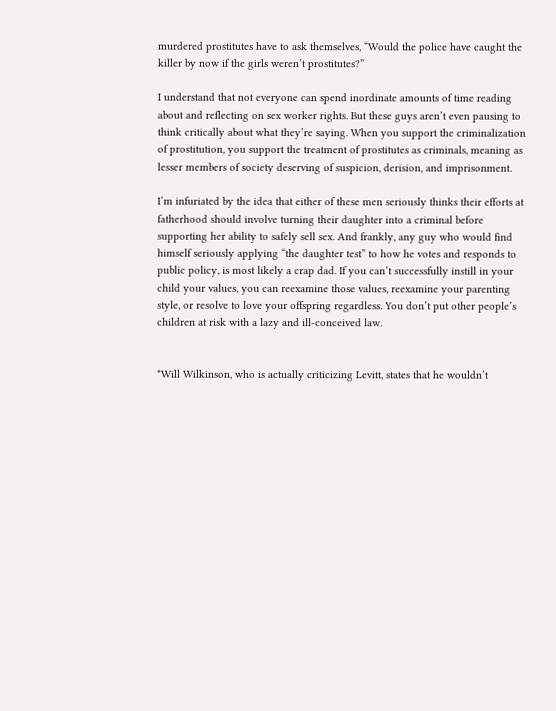murdered prostitutes have to ask themselves, “Would the police have caught the killer by now if the girls weren’t prostitutes?”

I understand that not everyone can spend inordinate amounts of time reading about and reflecting on sex worker rights. But these guys aren’t even pausing to think critically about what they’re saying. When you support the criminalization of prostitution, you support the treatment of prostitutes as criminals, meaning as lesser members of society deserving of suspicion, derision, and imprisonment.

I’m infuriated by the idea that either of these men seriously thinks their efforts at fatherhood should involve turning their daughter into a criminal before supporting her ability to safely sell sex. And frankly, any guy who would find himself seriously applying “the daughter test” to how he votes and responds to public policy, is most likely a crap dad. If you can’t successfully instill in your child your values, you can reexamine those values, reexamine your parenting style, or resolve to love your offspring regardless. You don’t put other people’s children at risk with a lazy and ill-conceived law.


*Will Wilkinson, who is actually criticizing Levitt, states that he wouldn’t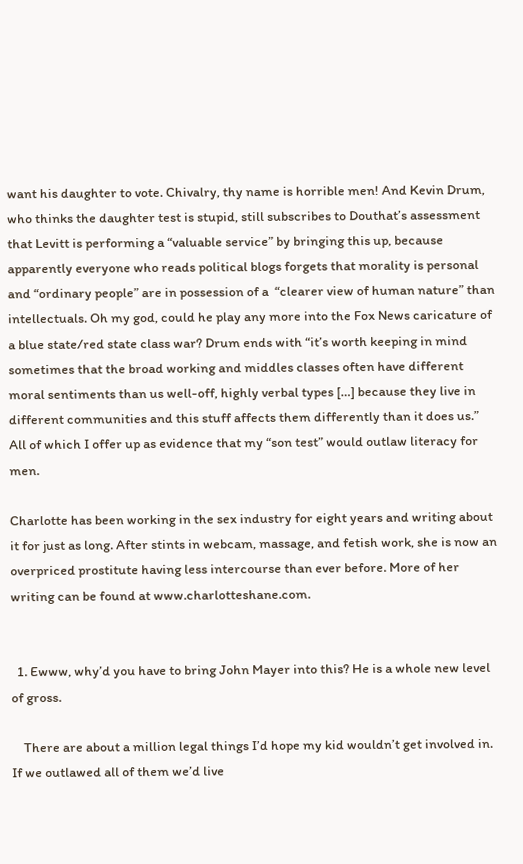want his daughter to vote. Chivalry, thy name is horrible men! And Kevin Drum, who thinks the daughter test is stupid, still subscribes to Douthat’s assessment that Levitt is performing a “valuable service” by bringing this up, because apparently everyone who reads political blogs forgets that morality is personal and “ordinary people” are in possession of a  “clearer view of human nature” than intellectuals. Oh my god, could he play any more into the Fox News caricature of a blue state/red state class war? Drum ends with “it’s worth keeping in mind sometimes that the broad working and middles classes often have different moral sentiments than us well-off, highly verbal types […] because they live in different communities and this stuff affects them differently than it does us.” All of which I offer up as evidence that my “son test” would outlaw literacy for men.

Charlotte has been working in the sex industry for eight years and writing about it for just as long. After stints in webcam, massage, and fetish work, she is now an overpriced prostitute having less intercourse than ever before. More of her writing can be found at www.charlotteshane.com.


  1. Ewww, why’d you have to bring John Mayer into this? He is a whole new level of gross.

    There are about a million legal things I’d hope my kid wouldn’t get involved in. If we outlawed all of them we’d live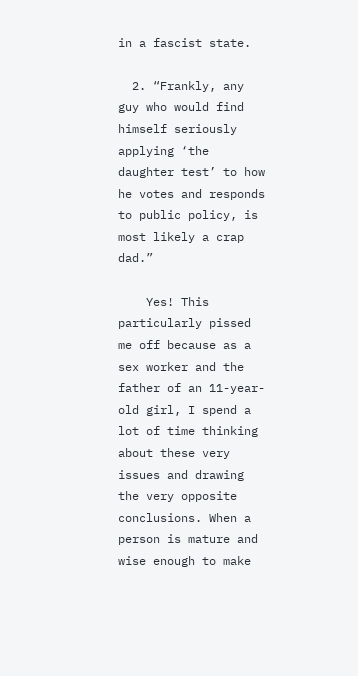in a fascist state.

  2. “Frankly, any guy who would find himself seriously applying ‘the daughter test’ to how he votes and responds to public policy, is most likely a crap dad.”

    Yes! This particularly pissed me off because as a sex worker and the father of an 11-year-old girl, I spend a lot of time thinking about these very issues and drawing the very opposite conclusions. When a person is mature and wise enough to make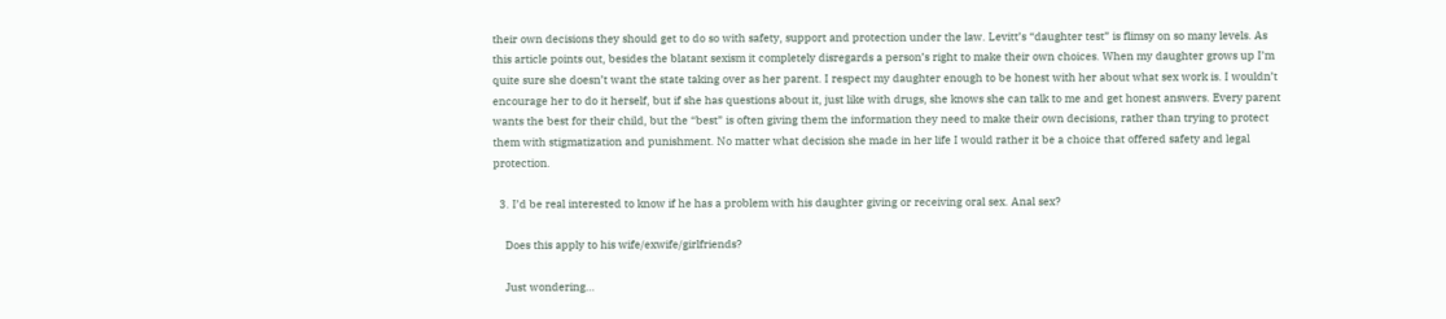their own decisions they should get to do so with safety, support and protection under the law. Levitt’s “daughter test” is flimsy on so many levels. As this article points out, besides the blatant sexism it completely disregards a person’s right to make their own choices. When my daughter grows up I’m quite sure she doesn’t want the state taking over as her parent. I respect my daughter enough to be honest with her about what sex work is. I wouldn’t encourage her to do it herself, but if she has questions about it, just like with drugs, she knows she can talk to me and get honest answers. Every parent wants the best for their child, but the “best” is often giving them the information they need to make their own decisions, rather than trying to protect them with stigmatization and punishment. No matter what decision she made in her life I would rather it be a choice that offered safety and legal protection.

  3. I’d be real interested to know if he has a problem with his daughter giving or receiving oral sex. Anal sex?

    Does this apply to his wife/exwife/girlfriends?

    Just wondering…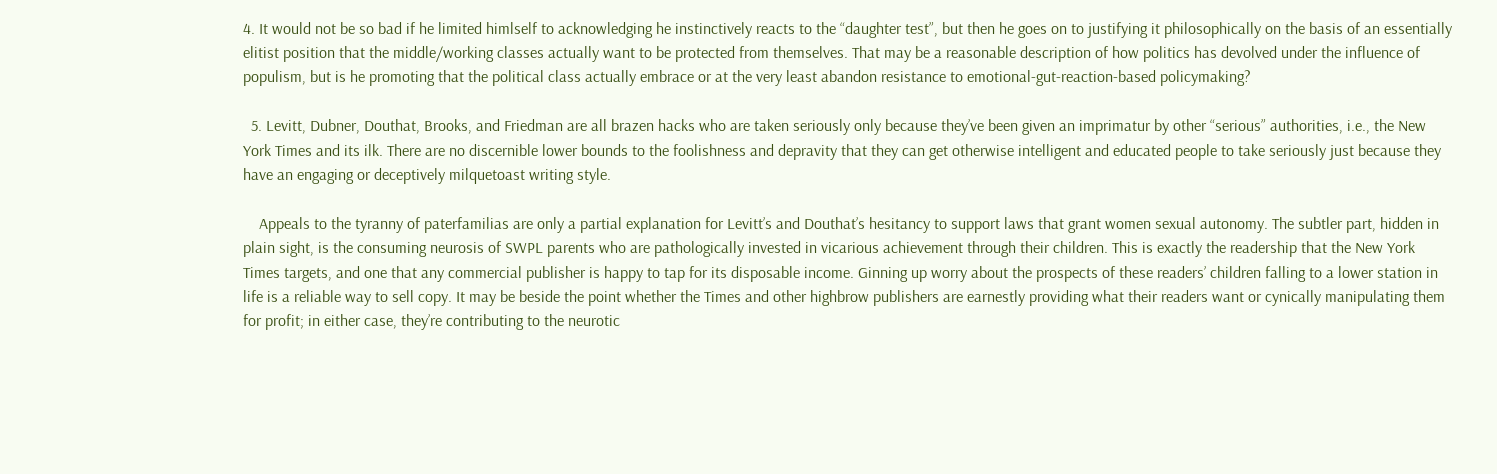4. It would not be so bad if he limited himlself to acknowledging he instinctively reacts to the “daughter test”, but then he goes on to justifying it philosophically on the basis of an essentially elitist position that the middle/working classes actually want to be protected from themselves. That may be a reasonable description of how politics has devolved under the influence of populism, but is he promoting that the political class actually embrace or at the very least abandon resistance to emotional-gut-reaction-based policymaking?

  5. Levitt, Dubner, Douthat, Brooks, and Friedman are all brazen hacks who are taken seriously only because they’ve been given an imprimatur by other “serious” authorities, i.e., the New York Times and its ilk. There are no discernible lower bounds to the foolishness and depravity that they can get otherwise intelligent and educated people to take seriously just because they have an engaging or deceptively milquetoast writing style.

    Appeals to the tyranny of paterfamilias are only a partial explanation for Levitt’s and Douthat’s hesitancy to support laws that grant women sexual autonomy. The subtler part, hidden in plain sight, is the consuming neurosis of SWPL parents who are pathologically invested in vicarious achievement through their children. This is exactly the readership that the New York Times targets, and one that any commercial publisher is happy to tap for its disposable income. Ginning up worry about the prospects of these readers’ children falling to a lower station in life is a reliable way to sell copy. It may be beside the point whether the Times and other highbrow publishers are earnestly providing what their readers want or cynically manipulating them for profit; in either case, they’re contributing to the neurotic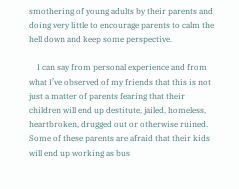smothering of young adults by their parents and doing very little to encourage parents to calm the hell down and keep some perspective.

    I can say from personal experience and from what I’ve observed of my friends that this is not just a matter of parents fearing that their children will end up destitute, jailed, homeless, heartbroken, drugged out or otherwise ruined. Some of these parents are afraid that their kids will end up working as bus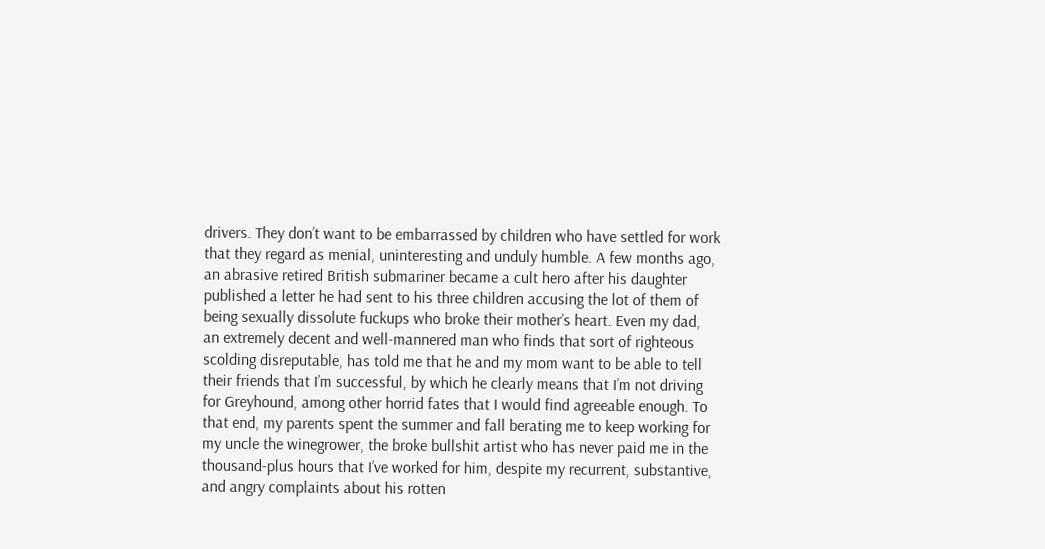drivers. They don’t want to be embarrassed by children who have settled for work that they regard as menial, uninteresting and unduly humble. A few months ago, an abrasive retired British submariner became a cult hero after his daughter published a letter he had sent to his three children accusing the lot of them of being sexually dissolute fuckups who broke their mother’s heart. Even my dad, an extremely decent and well-mannered man who finds that sort of righteous scolding disreputable, has told me that he and my mom want to be able to tell their friends that I’m successful, by which he clearly means that I’m not driving for Greyhound, among other horrid fates that I would find agreeable enough. To that end, my parents spent the summer and fall berating me to keep working for my uncle the winegrower, the broke bullshit artist who has never paid me in the thousand-plus hours that I’ve worked for him, despite my recurrent, substantive, and angry complaints about his rotten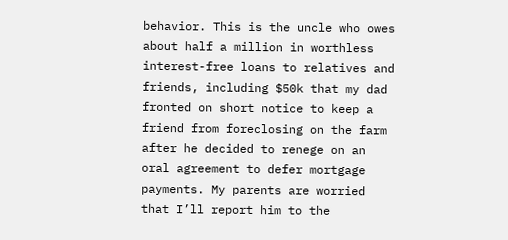behavior. This is the uncle who owes about half a million in worthless interest-free loans to relatives and friends, including $50k that my dad fronted on short notice to keep a friend from foreclosing on the farm after he decided to renege on an oral agreement to defer mortgage payments. My parents are worried that I’ll report him to the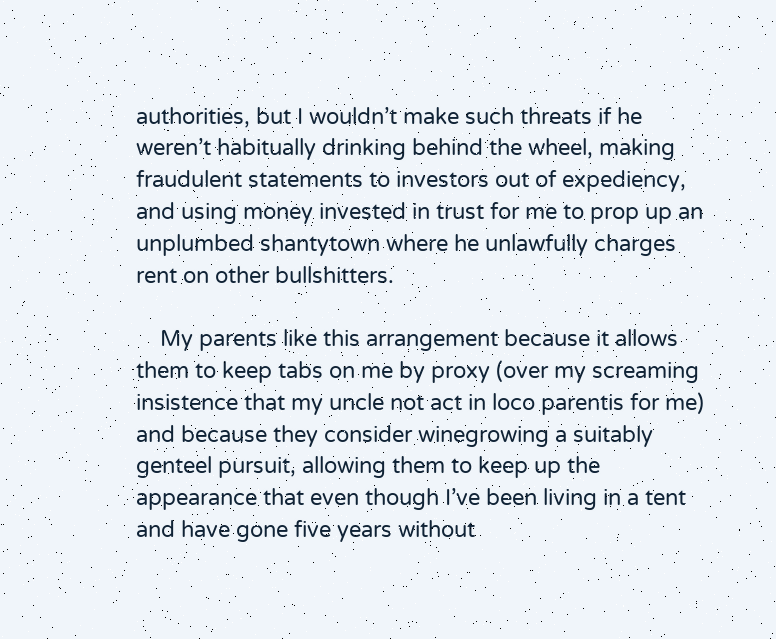authorities, but I wouldn’t make such threats if he weren’t habitually drinking behind the wheel, making fraudulent statements to investors out of expediency, and using money invested in trust for me to prop up an unplumbed shantytown where he unlawfully charges rent on other bullshitters.

    My parents like this arrangement because it allows them to keep tabs on me by proxy (over my screaming insistence that my uncle not act in loco parentis for me) and because they consider winegrowing a suitably genteel pursuit, allowing them to keep up the appearance that even though I’ve been living in a tent and have gone five years without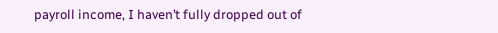payroll income, I haven’t fully dropped out of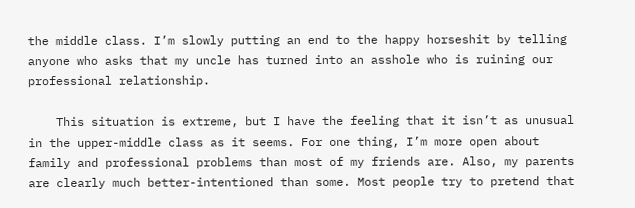the middle class. I’m slowly putting an end to the happy horseshit by telling anyone who asks that my uncle has turned into an asshole who is ruining our professional relationship.

    This situation is extreme, but I have the feeling that it isn’t as unusual in the upper-middle class as it seems. For one thing, I’m more open about family and professional problems than most of my friends are. Also, my parents are clearly much better-intentioned than some. Most people try to pretend that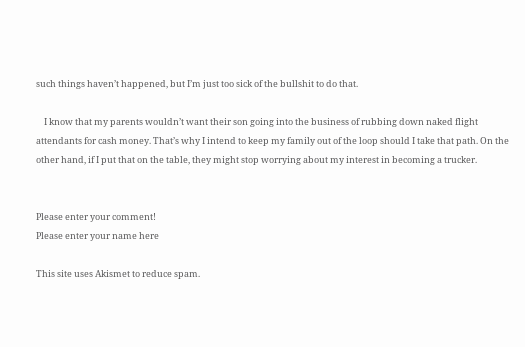such things haven’t happened, but I’m just too sick of the bullshit to do that.

    I know that my parents wouldn’t want their son going into the business of rubbing down naked flight attendants for cash money. That’s why I intend to keep my family out of the loop should I take that path. On the other hand, if I put that on the table, they might stop worrying about my interest in becoming a trucker.


Please enter your comment!
Please enter your name here

This site uses Akismet to reduce spam.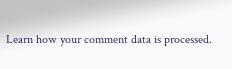Learn how your comment data is processed.